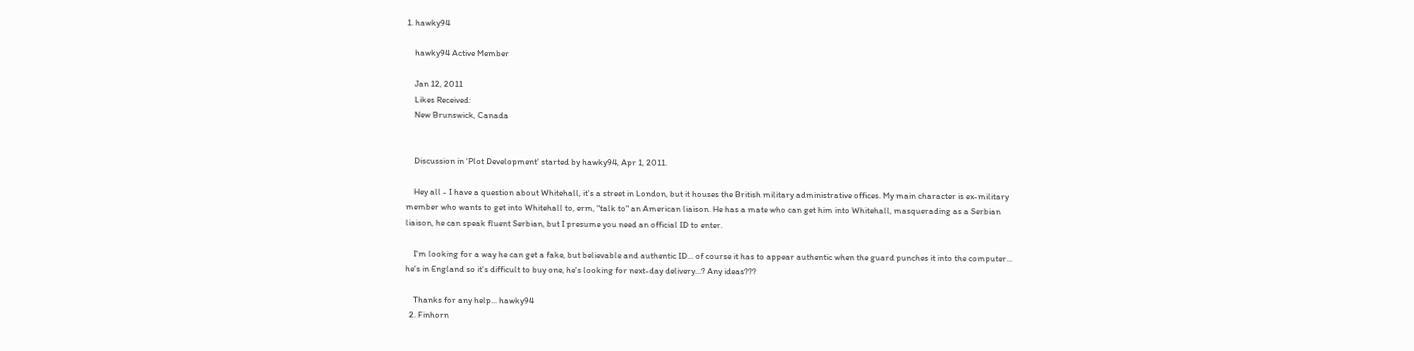1. hawky94

    hawky94 Active Member

    Jan 12, 2011
    Likes Received:
    New Brunswick, Canada


    Discussion in 'Plot Development' started by hawky94, Apr 1, 2011.

    Hey all - I have a question about Whitehall, it's a street in London, but it houses the British military administrative offices. My main character is ex-military member who wants to get into Whitehall to, erm, "talk to" an American liaison. He has a mate who can get him into Whitehall, masquerading as a Serbian liaison, he can speak fluent Serbian, but I presume you need an official ID to enter.

    I'm looking for a way he can get a fake, but believable and authentic ID... of course it has to appear authentic when the guard punches it into the computer... he's in England so it's difficult to buy one, he's looking for next-day delivery...? Any ideas???

    Thanks for any help... hawky94
  2. Finhorn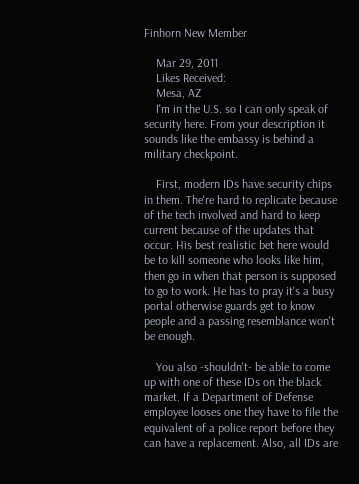Finhorn New Member

    Mar 29, 2011
    Likes Received:
    Mesa, AZ
    I'm in the U.S. so I can only speak of security here. From your description it sounds like the embassy is behind a military checkpoint.

    First, modern IDs have security chips in them. The're hard to replicate because of the tech involved and hard to keep current because of the updates that occur. His best realistic bet here would be to kill someone who looks like him, then go in when that person is supposed to go to work. He has to pray it's a busy portal otherwise guards get to know people and a passing resemblance won't be enough.

    You also -shouldn't- be able to come up with one of these IDs on the black market. If a Department of Defense employee looses one they have to file the equivalent of a police report before they can have a replacement. Also, all IDs are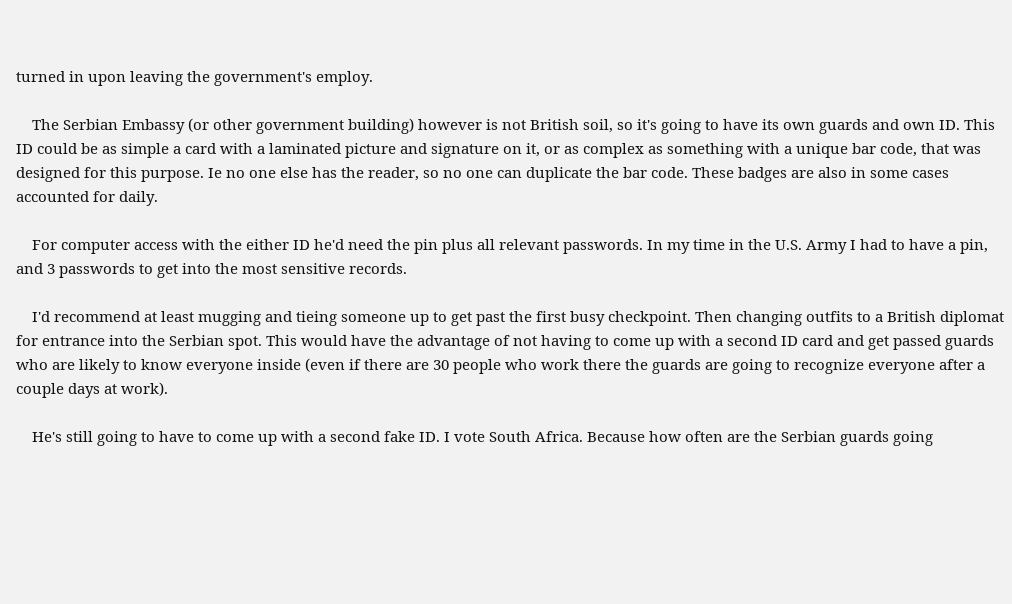turned in upon leaving the government's employ.

    The Serbian Embassy (or other government building) however is not British soil, so it's going to have its own guards and own ID. This ID could be as simple a card with a laminated picture and signature on it, or as complex as something with a unique bar code, that was designed for this purpose. Ie no one else has the reader, so no one can duplicate the bar code. These badges are also in some cases accounted for daily.

    For computer access with the either ID he'd need the pin plus all relevant passwords. In my time in the U.S. Army I had to have a pin, and 3 passwords to get into the most sensitive records.

    I'd recommend at least mugging and tieing someone up to get past the first busy checkpoint. Then changing outfits to a British diplomat for entrance into the Serbian spot. This would have the advantage of not having to come up with a second ID card and get passed guards who are likely to know everyone inside (even if there are 30 people who work there the guards are going to recognize everyone after a couple days at work).

    He's still going to have to come up with a second fake ID. I vote South Africa. Because how often are the Serbian guards going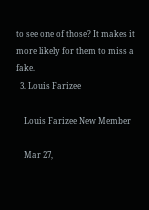to see one of those? It makes it more likely for them to miss a fake.
  3. Louis Farizee

    Louis Farizee New Member

    Mar 27,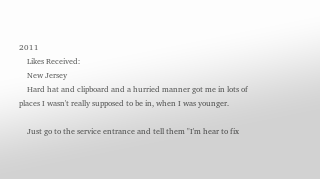2011
    Likes Received:
    New Jersey
    Hard hat and clipboard and a hurried manner got me in lots of places I wasn't really supposed to be in, when I was younger.

    Just go to the service entrance and tell them "I'm hear to fix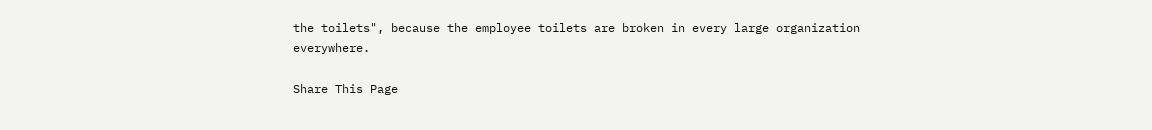the toilets", because the employee toilets are broken in every large organization everywhere.

Share This Page